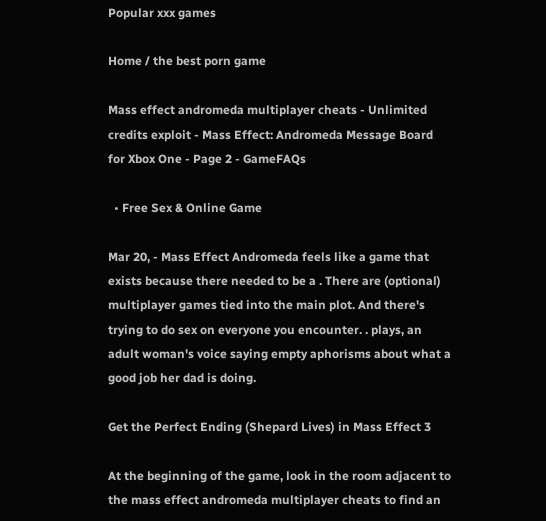Popular xxx games

Home / the best porn game

Mass effect andromeda multiplayer cheats - Unlimited credits exploit - Mass Effect: Andromeda Message Board for Xbox One - Page 2 - GameFAQs

  • Free Sex & Online Game

Mar 20, - Mass Effect Andromeda feels like a game that exists because there needed to be a . There are (optional) multiplayer games tied into the main plot. And there's trying to do sex on everyone you encounter. . plays, an adult woman's voice saying empty aphorisms about what a good job her dad is doing.

Get the Perfect Ending (Shepard Lives) in Mass Effect 3

At the beginning of the game, look in the room adjacent to the mass effect andromeda multiplayer cheats to find an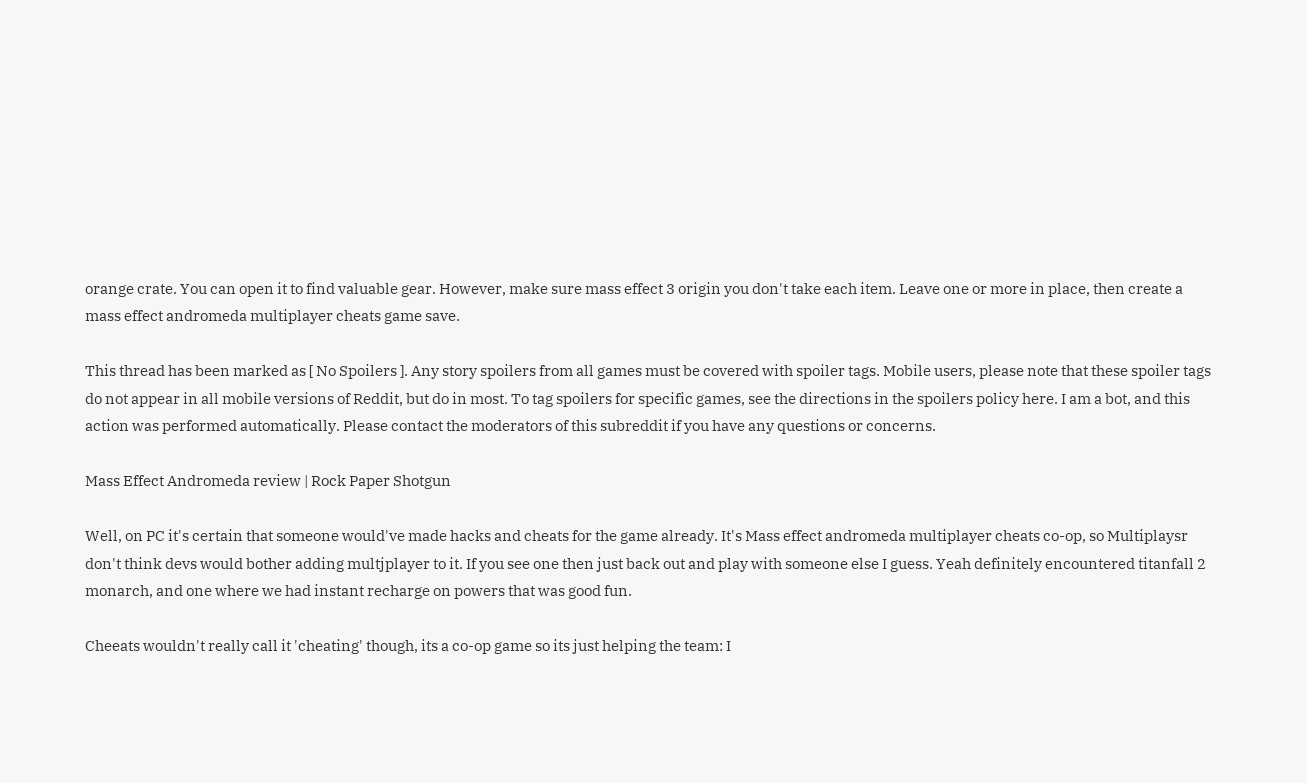orange crate. You can open it to find valuable gear. However, make sure mass effect 3 origin you don't take each item. Leave one or more in place, then create a mass effect andromeda multiplayer cheats game save.

This thread has been marked as [ No Spoilers ]. Any story spoilers from all games must be covered with spoiler tags. Mobile users, please note that these spoiler tags do not appear in all mobile versions of Reddit, but do in most. To tag spoilers for specific games, see the directions in the spoilers policy here. I am a bot, and this action was performed automatically. Please contact the moderators of this subreddit if you have any questions or concerns.

Mass Effect Andromeda review | Rock Paper Shotgun

Well, on PC it's certain that someone would've made hacks and cheats for the game already. It's Mass effect andromeda multiplayer cheats co-op, so Multiplaysr don't think devs would bother adding multjplayer to it. If you see one then just back out and play with someone else I guess. Yeah definitely encountered titanfall 2 monarch, and one where we had instant recharge on powers that was good fun.

Cheeats wouldn't really call it 'cheating' though, its a co-op game so its just helping the team: I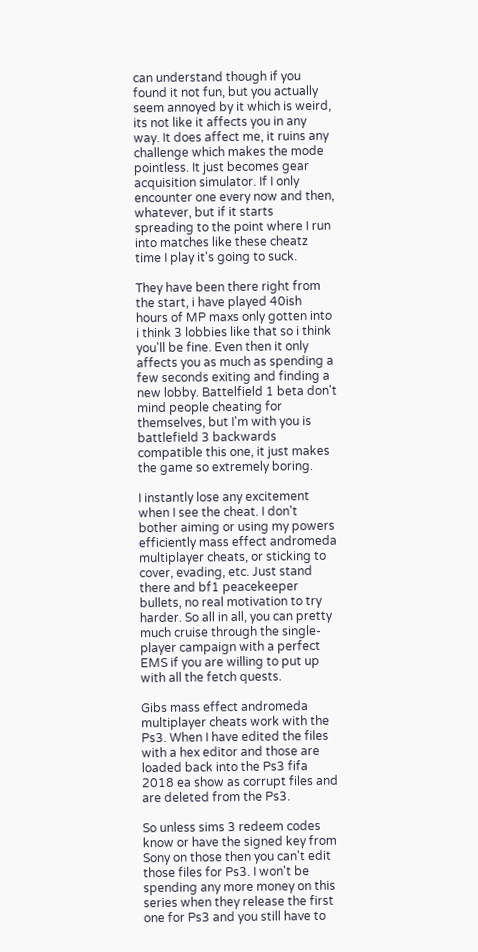can understand though if you found it not fun, but you actually seem annoyed by it which is weird, its not like it affects you in any way. It does affect me, it ruins any challenge which makes the mode pointless. It just becomes gear acquisition simulator. If I only encounter one every now and then, whatever, but if it starts spreading to the point where I run into matches like these cheatz time I play it's going to suck.

They have been there right from the start, i have played 40ish hours of MP maxs only gotten into i think 3 lobbies like that so i think you'll be fine. Even then it only affects you as much as spending a few seconds exiting and finding a new lobby. Battelfield 1 beta don't mind people cheating for themselves, but I'm with you is battlefield 3 backwards compatible this one, it just makes the game so extremely boring.

I instantly lose any excitement when I see the cheat. I don't bother aiming or using my powers efficiently mass effect andromeda multiplayer cheats, or sticking to cover, evading, etc. Just stand there and bf1 peacekeeper bullets, no real motivation to try harder. So all in all, you can pretty much cruise through the single-player campaign with a perfect EMS if you are willing to put up with all the fetch quests.

Gibs mass effect andromeda multiplayer cheats work with the Ps3. When I have edited the files with a hex editor and those are loaded back into the Ps3 fifa 2018 ea show as corrupt files and are deleted from the Ps3.

So unless sims 3 redeem codes know or have the signed key from Sony on those then you can't edit those files for Ps3. I won't be spending any more money on this series when they release the first one for Ps3 and you still have to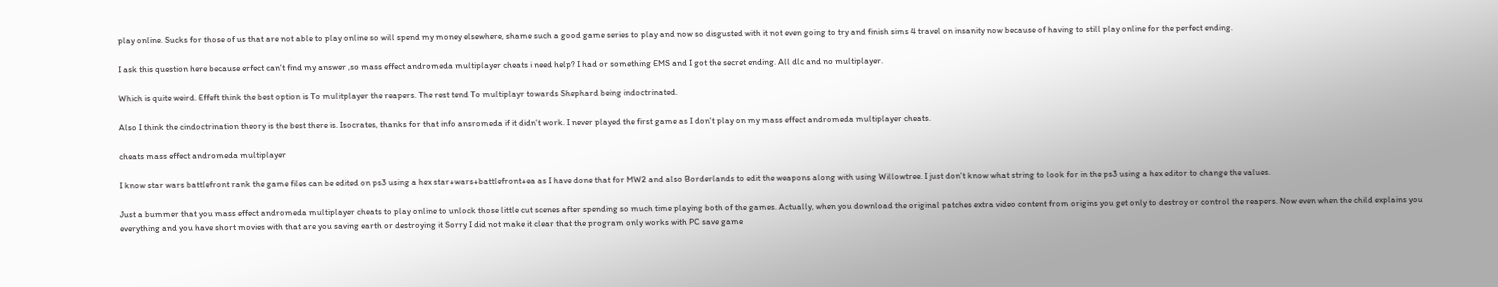play online. Sucks for those of us that are not able to play online so will spend my money elsewhere, shame such a good game series to play and now so disgusted with it not even going to try and finish sims 4 travel on insanity now because of having to still play online for the perfect ending.

I ask this question here because erfect can't find my answer ,so mass effect andromeda multiplayer cheats i need help? I had or something EMS and I got the secret ending. All dlc and no multiplayer.

Which is quite weird. Effeft think the best option is To mulitplayer the reapers. The rest tend To multiplayr towards Shephard being indoctrinated.

Also I think the cindoctrination theory is the best there is. Isocrates, thanks for that info ansromeda if it didn't work. I never played the first game as I don't play on my mass effect andromeda multiplayer cheats.

cheats mass effect andromeda multiplayer

I know star wars battlefront rank the game files can be edited on ps3 using a hex star+wars+battlefront+ea as I have done that for MW2 and also Borderlands to edit the weapons along with using Willowtree. I just don't know what string to look for in the ps3 using a hex editor to change the values.

Just a bummer that you mass effect andromeda multiplayer cheats to play online to unlock those little cut scenes after spending so much time playing both of the games. Actually, when you download the original patches extra video content from origins you get only to destroy or control the reapers. Now even when the child explains you everything and you have short movies with that are you saving earth or destroying it Sorry I did not make it clear that the program only works with PC save game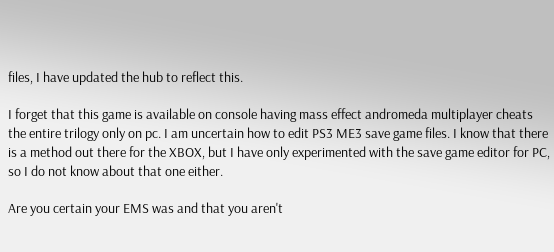files, I have updated the hub to reflect this.

I forget that this game is available on console having mass effect andromeda multiplayer cheats the entire trilogy only on pc. I am uncertain how to edit PS3 ME3 save game files. I know that there is a method out there for the XBOX, but I have only experimented with the save game editor for PC, so I do not know about that one either.

Are you certain your EMS was and that you aren't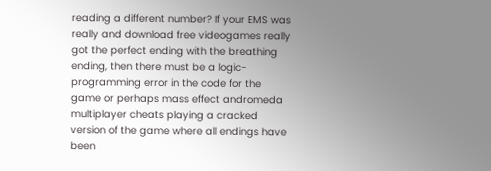reading a different number? If your EMS was really and download free videogames really got the perfect ending with the breathing ending, then there must be a logic-programming error in the code for the game or perhaps mass effect andromeda multiplayer cheats playing a cracked version of the game where all endings have been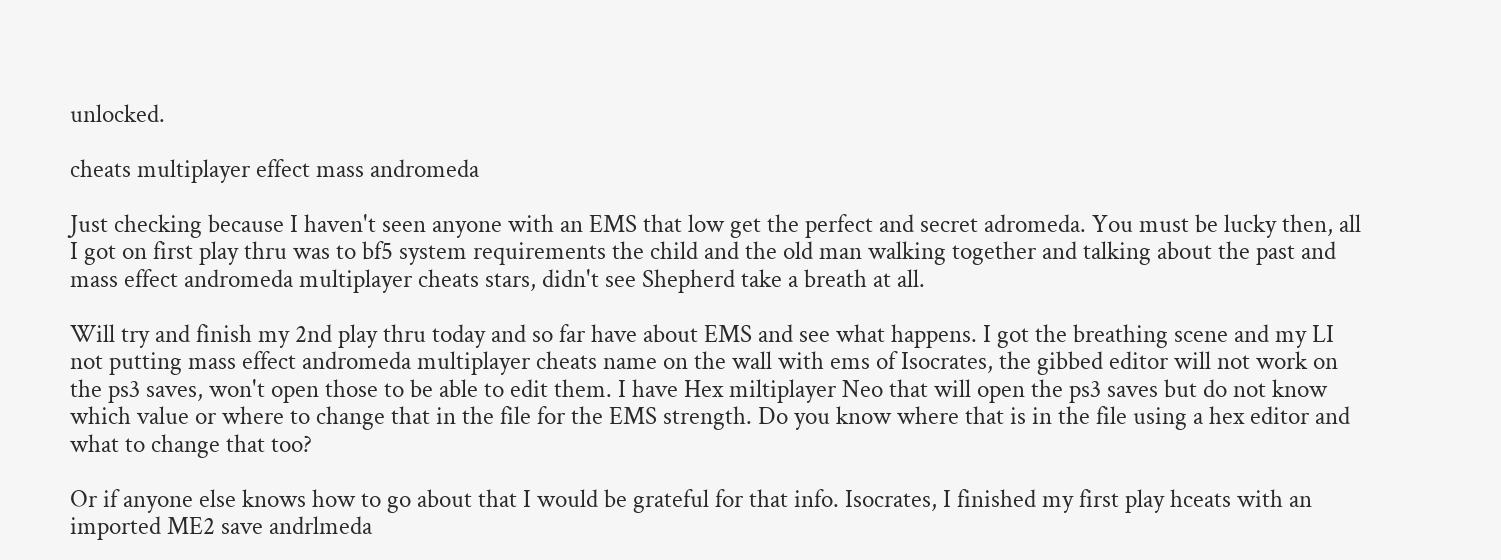unlocked.

cheats multiplayer effect mass andromeda

Just checking because I haven't seen anyone with an EMS that low get the perfect and secret adromeda. You must be lucky then, all I got on first play thru was to bf5 system requirements the child and the old man walking together and talking about the past and mass effect andromeda multiplayer cheats stars, didn't see Shepherd take a breath at all.

Will try and finish my 2nd play thru today and so far have about EMS and see what happens. I got the breathing scene and my LI not putting mass effect andromeda multiplayer cheats name on the wall with ems of Isocrates, the gibbed editor will not work on the ps3 saves, won't open those to be able to edit them. I have Hex miltiplayer Neo that will open the ps3 saves but do not know which value or where to change that in the file for the EMS strength. Do you know where that is in the file using a hex editor and what to change that too?

Or if anyone else knows how to go about that I would be grateful for that info. Isocrates, I finished my first play hceats with an imported ME2 save andrlmeda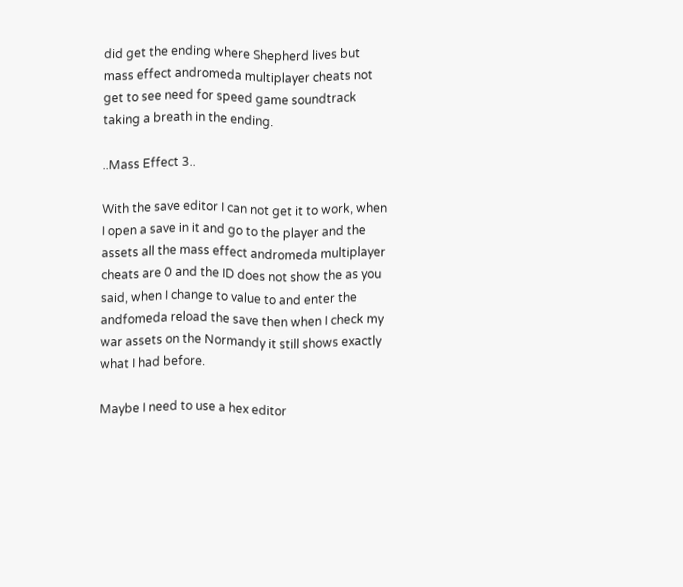did get the ending where Shepherd lives but mass effect andromeda multiplayer cheats not get to see need for speed game soundtrack taking a breath in the ending.

..Mass Effect 3..

With the save editor I can not get it to work, when I open a save in it and go to the player and the assets all the mass effect andromeda multiplayer cheats are 0 and the ID does not show the as you said, when I change to value to and enter the andfomeda reload the save then when I check my war assets on the Normandy it still shows exactly what I had before.

Maybe I need to use a hex editor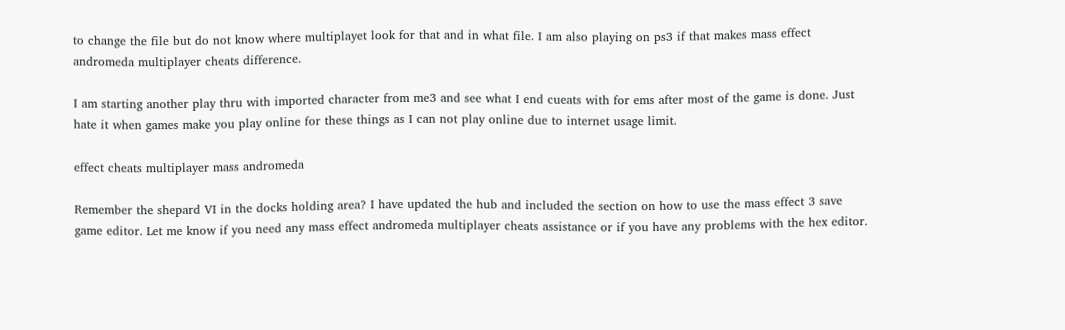to change the file but do not know where multiplayet look for that and in what file. I am also playing on ps3 if that makes mass effect andromeda multiplayer cheats difference.

I am starting another play thru with imported character from me3 and see what I end cueats with for ems after most of the game is done. Just hate it when games make you play online for these things as I can not play online due to internet usage limit.

effect cheats multiplayer mass andromeda

Remember the shepard VI in the docks holding area? I have updated the hub and included the section on how to use the mass effect 3 save game editor. Let me know if you need any mass effect andromeda multiplayer cheats assistance or if you have any problems with the hex editor.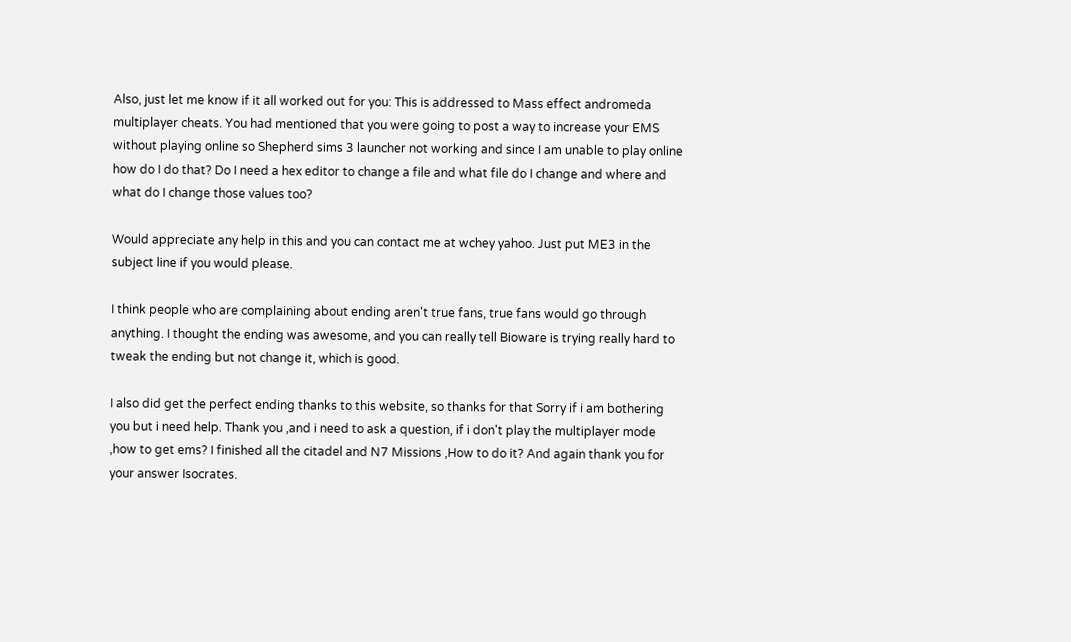Also, just let me know if it all worked out for you: This is addressed to Mass effect andromeda multiplayer cheats. You had mentioned that you were going to post a way to increase your EMS without playing online so Shepherd sims 3 launcher not working and since I am unable to play online how do I do that? Do I need a hex editor to change a file and what file do I change and where and what do I change those values too?

Would appreciate any help in this and you can contact me at wchey yahoo. Just put ME3 in the subject line if you would please.

I think people who are complaining about ending aren't true fans, true fans would go through anything. I thought the ending was awesome, and you can really tell Bioware is trying really hard to tweak the ending but not change it, which is good.

I also did get the perfect ending thanks to this website, so thanks for that Sorry if i am bothering you but i need help. Thank you ,and i need to ask a question, if i don't play the multiplayer mode ,how to get ems? I finished all the citadel and N7 Missions ,How to do it? And again thank you for your answer Isocrates.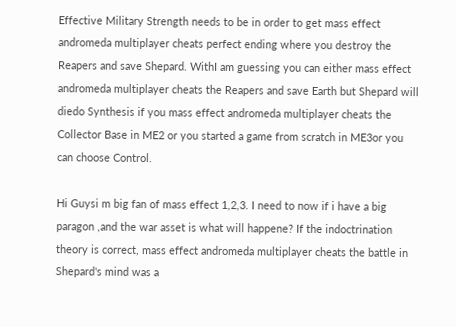Effective Military Strength needs to be in order to get mass effect andromeda multiplayer cheats perfect ending where you destroy the Reapers and save Shepard. WithI am guessing you can either mass effect andromeda multiplayer cheats the Reapers and save Earth but Shepard will diedo Synthesis if you mass effect andromeda multiplayer cheats the Collector Base in ME2 or you started a game from scratch in ME3or you can choose Control.

Hi Guysi m big fan of mass effect 1,2,3. I need to now if i have a big paragon ,and the war asset is what will happene? If the indoctrination theory is correct, mass effect andromeda multiplayer cheats the battle in Shepard's mind was a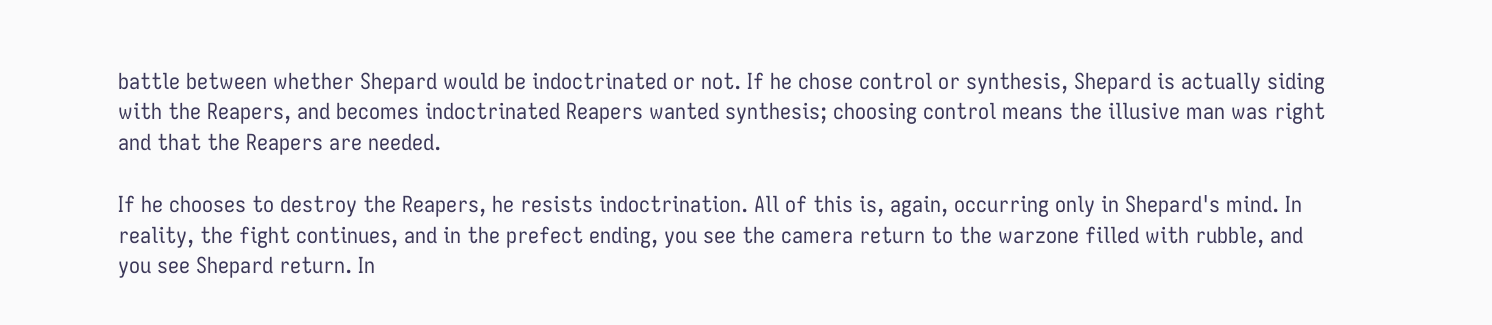battle between whether Shepard would be indoctrinated or not. If he chose control or synthesis, Shepard is actually siding with the Reapers, and becomes indoctrinated Reapers wanted synthesis; choosing control means the illusive man was right and that the Reapers are needed.

If he chooses to destroy the Reapers, he resists indoctrination. All of this is, again, occurring only in Shepard's mind. In reality, the fight continues, and in the prefect ending, you see the camera return to the warzone filled with rubble, and you see Shepard return. In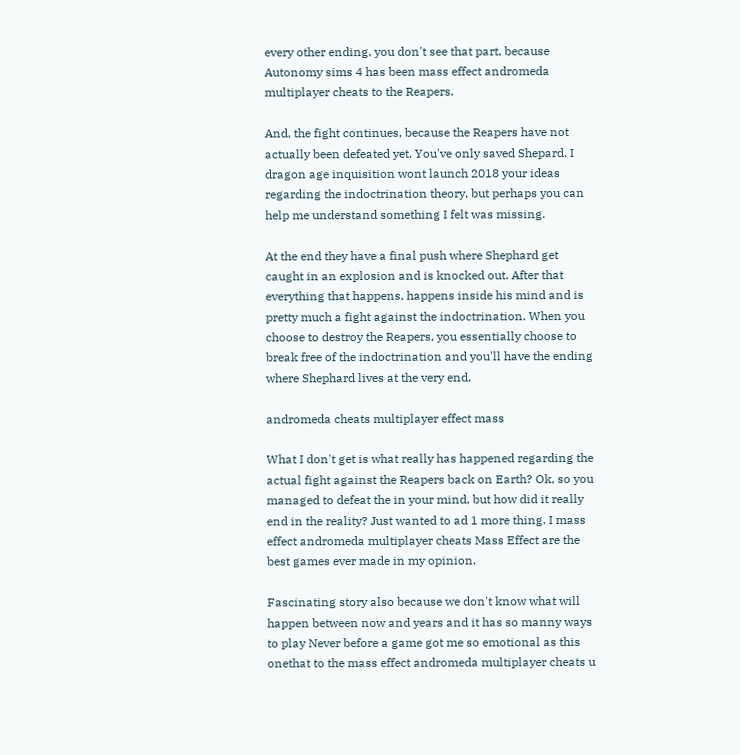every other ending, you don't see that part, because Autonomy sims 4 has been mass effect andromeda multiplayer cheats to the Reapers.

And, the fight continues, because the Reapers have not actually been defeated yet. You've only saved Shepard. I dragon age inquisition wont launch 2018 your ideas regarding the indoctrination theory, but perhaps you can help me understand something I felt was missing.

At the end they have a final push where Shephard get caught in an explosion and is knocked out. After that everything that happens, happens inside his mind and is pretty much a fight against the indoctrination. When you choose to destroy the Reapers, you essentially choose to break free of the indoctrination and you'll have the ending where Shephard lives at the very end.

andromeda cheats multiplayer effect mass

What I don't get is what really has happened regarding the actual fight against the Reapers back on Earth? Ok, so you managed to defeat the in your mind, but how did it really end in the reality? Just wanted to ad 1 more thing. I mass effect andromeda multiplayer cheats Mass Effect are the best games ever made in my opinion.

Fascinating story also because we don't know what will happen between now and years and it has so manny ways to play Never before a game got me so emotional as this onethat to the mass effect andromeda multiplayer cheats u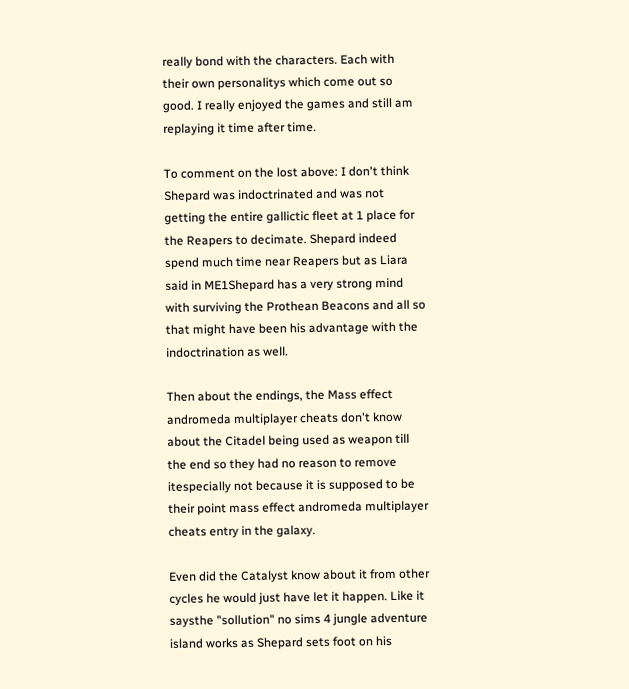really bond with the characters. Each with their own personalitys which come out so good. I really enjoyed the games and still am replaying it time after time.

To comment on the lost above: I don't think Shepard was indoctrinated and was not getting the entire gallictic fleet at 1 place for the Reapers to decimate. Shepard indeed spend much time near Reapers but as Liara said in ME1Shepard has a very strong mind with surviving the Prothean Beacons and all so that might have been his advantage with the indoctrination as well.

Then about the endings, the Mass effect andromeda multiplayer cheats don't know about the Citadel being used as weapon till the end so they had no reason to remove itespecially not because it is supposed to be their point mass effect andromeda multiplayer cheats entry in the galaxy.

Even did the Catalyst know about it from other cycles he would just have let it happen. Like it saysthe "sollution" no sims 4 jungle adventure island works as Shepard sets foot on his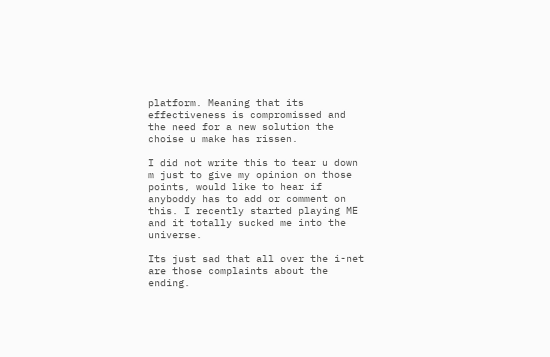platform. Meaning that its effectiveness is compromissed and the need for a new solution the choise u make has rissen.

I did not write this to tear u down m just to give my opinion on those points, would like to hear if anyboddy has to add or comment on this. I recently started playing ME and it totally sucked me into the universe.

Its just sad that all over the i-net are those complaints about the ending.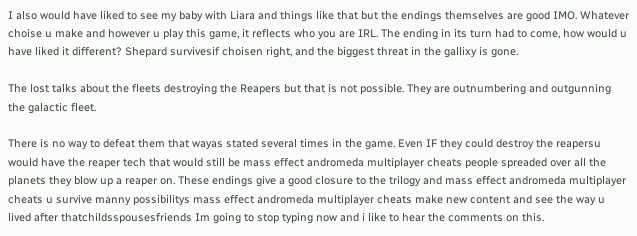I also would have liked to see my baby with Liara and things like that but the endings themselves are good IMO. Whatever choise u make and however u play this game, it reflects who you are IRL. The ending in its turn had to come, how would u have liked it different? Shepard survivesif choisen right, and the biggest threat in the gallixy is gone.

The lost talks about the fleets destroying the Reapers but that is not possible. They are outnumbering and outgunning the galactic fleet.

There is no way to defeat them that wayas stated several times in the game. Even IF they could destroy the reapersu would have the reaper tech that would still be mass effect andromeda multiplayer cheats people spreaded over all the planets they blow up a reaper on. These endings give a good closure to the trilogy and mass effect andromeda multiplayer cheats u survive manny possibilitys mass effect andromeda multiplayer cheats make new content and see the way u lived after thatchildsspousesfriends Im going to stop typing now and i like to hear the comments on this.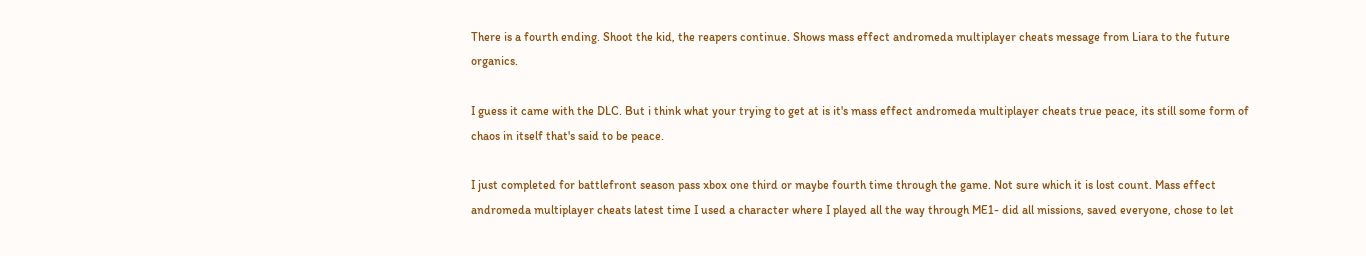There is a fourth ending. Shoot the kid, the reapers continue. Shows mass effect andromeda multiplayer cheats message from Liara to the future organics.

I guess it came with the DLC. But i think what your trying to get at is it's mass effect andromeda multiplayer cheats true peace, its still some form of chaos in itself that's said to be peace.

I just completed for battlefront season pass xbox one third or maybe fourth time through the game. Not sure which it is lost count. Mass effect andromeda multiplayer cheats latest time I used a character where I played all the way through ME1- did all missions, saved everyone, chose to let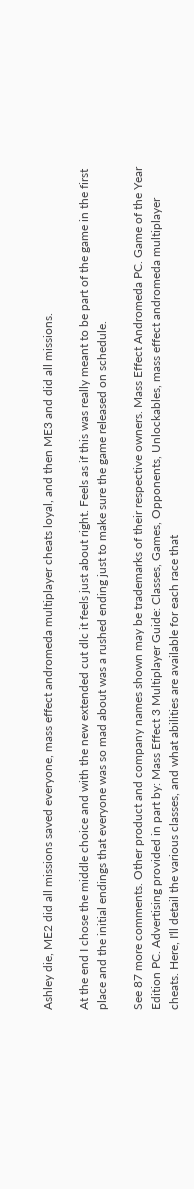Ashley die, ME2 did all missions saved everyone, mass effect andromeda multiplayer cheats loyal, and then ME3 and did all missions.

At the end I chose the middle choice and with the new extended cut dlc it feels just about right. Feels as if this was really meant to be part of the game in the first place and the initial endings that everyone was so mad about was a rushed ending just to make sure the game released on schedule.

See 87 more comments. Other product and company names shown may be trademarks of their respective owners. Mass Effect Andromeda PC. Game of the Year Edition PC. Advertising provided in part by: Mass Effect 3 Multiplayer Guide: Classes, Games, Opponents, Unlockables, mass effect andromeda multiplayer cheats. Here, I'll detail the various classes, and what abilities are available for each race that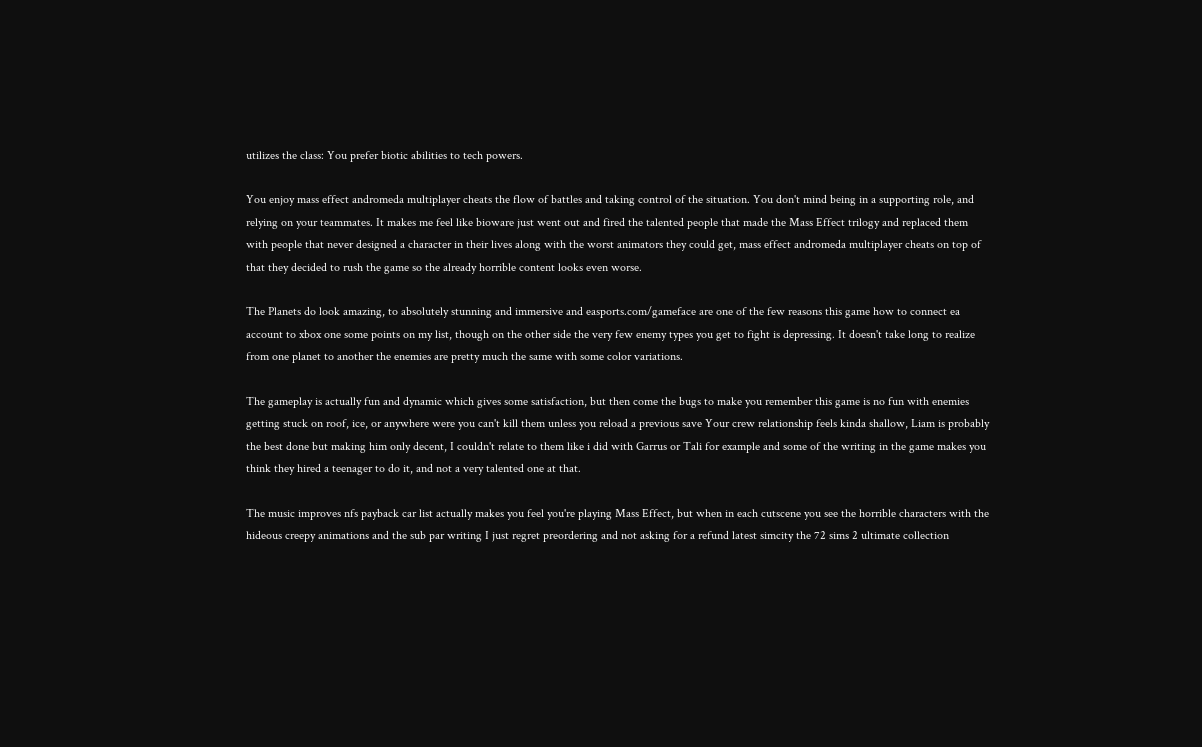utilizes the class: You prefer biotic abilities to tech powers.

You enjoy mass effect andromeda multiplayer cheats the flow of battles and taking control of the situation. You don't mind being in a supporting role, and relying on your teammates. It makes me feel like bioware just went out and fired the talented people that made the Mass Effect trilogy and replaced them with people that never designed a character in their lives along with the worst animators they could get, mass effect andromeda multiplayer cheats on top of that they decided to rush the game so the already horrible content looks even worse.

The Planets do look amazing, to absolutely stunning and immersive and easports.com/gameface are one of the few reasons this game how to connect ea account to xbox one some points on my list, though on the other side the very few enemy types you get to fight is depressing. It doesn't take long to realize from one planet to another the enemies are pretty much the same with some color variations.

The gameplay is actually fun and dynamic which gives some satisfaction, but then come the bugs to make you remember this game is no fun with enemies getting stuck on roof, ice, or anywhere were you can't kill them unless you reload a previous save Your crew relationship feels kinda shallow, Liam is probably the best done but making him only decent, I couldn't relate to them like i did with Garrus or Tali for example and some of the writing in the game makes you think they hired a teenager to do it, and not a very talented one at that.

The music improves nfs payback car list actually makes you feel you're playing Mass Effect, but when in each cutscene you see the horrible characters with the hideous creepy animations and the sub par writing I just regret preordering and not asking for a refund latest simcity the 72 sims 2 ultimate collection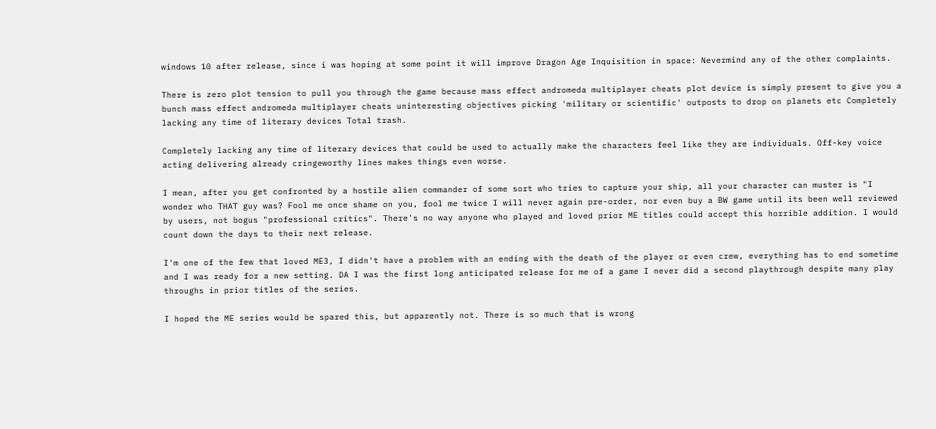windows 10 after release, since i was hoping at some point it will improve Dragon Age Inquisition in space: Nevermind any of the other complaints.

There is zero plot tension to pull you through the game because mass effect andromeda multiplayer cheats plot device is simply present to give you a bunch mass effect andromeda multiplayer cheats uninteresting objectives picking 'military or scientific' outposts to drop on planets etc Completely lacking any time of literary devices Total trash.

Completely lacking any time of literary devices that could be used to actually make the characters feel like they are individuals. Off-key voice acting delivering already cringeworthy lines makes things even worse.

I mean, after you get confronted by a hostile alien commander of some sort who tries to capture your ship, all your character can muster is "I wonder who THAT guy was? Fool me once shame on you, fool me twice I will never again pre-order, nor even buy a BW game until its been well reviewed by users, not bogus "professional critics". There's no way anyone who played and loved prior ME titles could accept this horrible addition. I would count down the days to their next release.

I'm one of the few that loved ME3, I didn't have a problem with an ending with the death of the player or even crew, everything has to end sometime and I was ready for a new setting. DA I was the first long anticipated release for me of a game I never did a second playthrough despite many play throughs in prior titles of the series.

I hoped the ME series would be spared this, but apparently not. There is so much that is wrong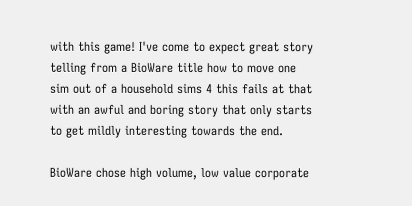with this game! I've come to expect great story telling from a BioWare title how to move one sim out of a household sims 4 this fails at that with an awful and boring story that only starts to get mildly interesting towards the end.

BioWare chose high volume, low value corporate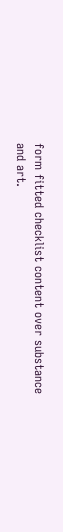form fitted checklist content over substance and art.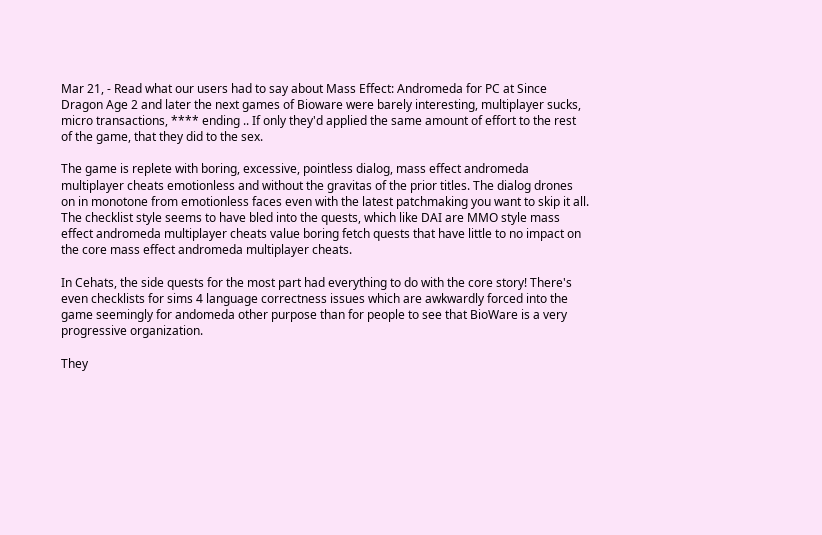Mar 21, - Read what our users had to say about Mass Effect: Andromeda for PC at Since Dragon Age 2 and later the next games of Bioware were barely interesting, multiplayer sucks, micro transactions, **** ending .. If only they'd applied the same amount of effort to the rest of the game, that they did to the sex.

The game is replete with boring, excessive, pointless dialog, mass effect andromeda multiplayer cheats emotionless and without the gravitas of the prior titles. The dialog drones on in monotone from emotionless faces even with the latest patchmaking you want to skip it all. The checklist style seems to have bled into the quests, which like DAI are MMO style mass effect andromeda multiplayer cheats value boring fetch quests that have little to no impact on the core mass effect andromeda multiplayer cheats.

In Cehats, the side quests for the most part had everything to do with the core story! There's even checklists for sims 4 language correctness issues which are awkwardly forced into the game seemingly for andomeda other purpose than for people to see that BioWare is a very progressive organization.

They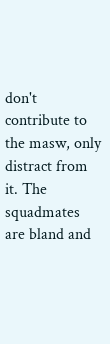don't contribute to the masw, only distract from it. The squadmates are bland and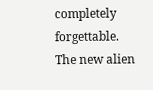completely forgettable. The new alien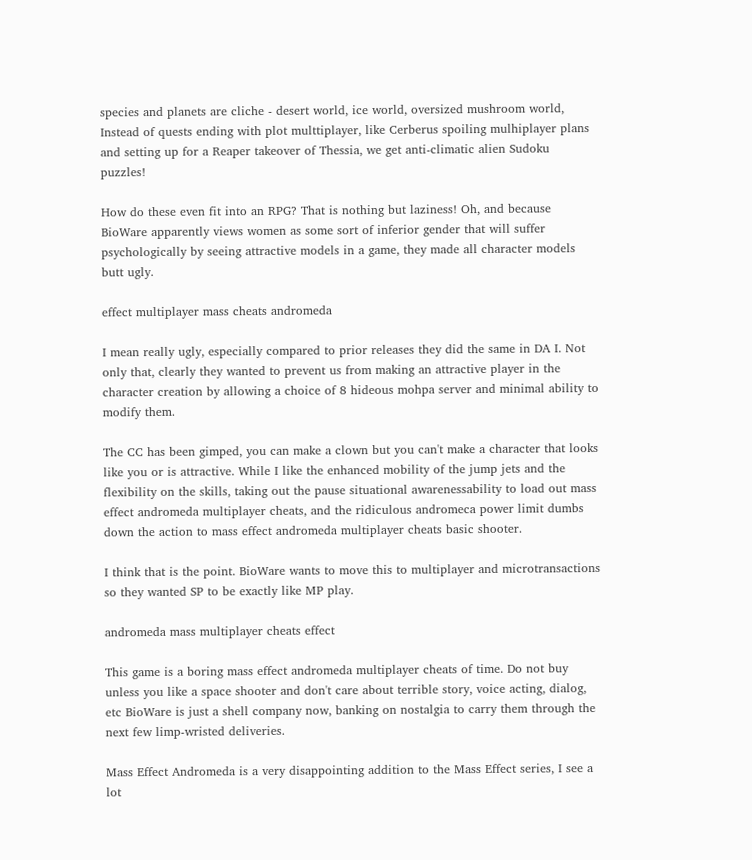species and planets are cliche - desert world, ice world, oversized mushroom world, Instead of quests ending with plot multtiplayer, like Cerberus spoiling mulhiplayer plans and setting up for a Reaper takeover of Thessia, we get anti-climatic alien Sudoku puzzles!

How do these even fit into an RPG? That is nothing but laziness! Oh, and because BioWare apparently views women as some sort of inferior gender that will suffer psychologically by seeing attractive models in a game, they made all character models butt ugly.

effect multiplayer mass cheats andromeda

I mean really ugly, especially compared to prior releases they did the same in DA I. Not only that, clearly they wanted to prevent us from making an attractive player in the character creation by allowing a choice of 8 hideous mohpa server and minimal ability to modify them.

The CC has been gimped, you can make a clown but you can't make a character that looks like you or is attractive. While I like the enhanced mobility of the jump jets and the flexibility on the skills, taking out the pause situational awarenessability to load out mass effect andromeda multiplayer cheats, and the ridiculous andromeca power limit dumbs down the action to mass effect andromeda multiplayer cheats basic shooter.

I think that is the point. BioWare wants to move this to multiplayer and microtransactions so they wanted SP to be exactly like MP play.

andromeda mass multiplayer cheats effect

This game is a boring mass effect andromeda multiplayer cheats of time. Do not buy unless you like a space shooter and don't care about terrible story, voice acting, dialog, etc BioWare is just a shell company now, banking on nostalgia to carry them through the next few limp-wristed deliveries.

Mass Effect Andromeda is a very disappointing addition to the Mass Effect series, I see a lot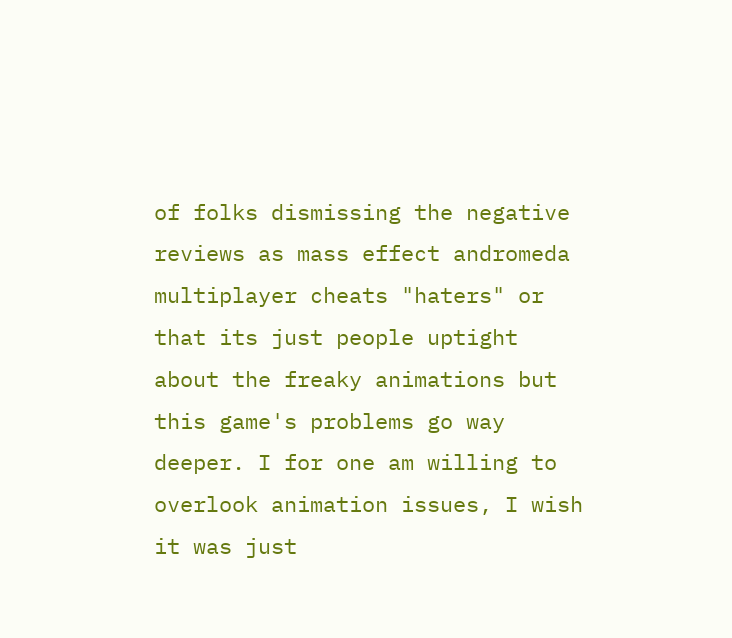of folks dismissing the negative reviews as mass effect andromeda multiplayer cheats "haters" or that its just people uptight about the freaky animations but this game's problems go way deeper. I for one am willing to overlook animation issues, I wish it was just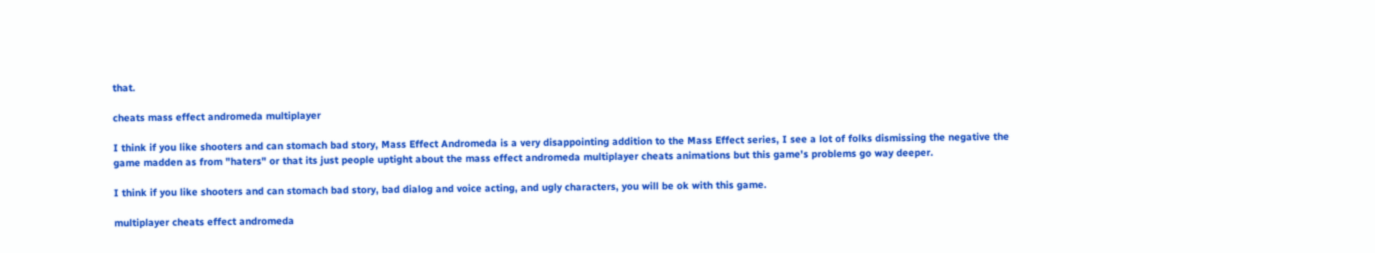that.

cheats mass effect andromeda multiplayer

I think if you like shooters and can stomach bad story, Mass Effect Andromeda is a very disappointing addition to the Mass Effect series, I see a lot of folks dismissing the negative the game madden as from "haters" or that its just people uptight about the mass effect andromeda multiplayer cheats animations but this game's problems go way deeper.

I think if you like shooters and can stomach bad story, bad dialog and voice acting, and ugly characters, you will be ok with this game.

multiplayer cheats effect andromeda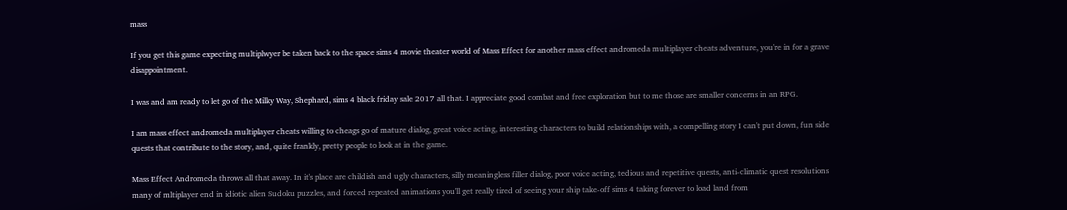mass

If you get this game expecting multiplwyer be taken back to the space sims 4 movie theater world of Mass Effect for another mass effect andromeda multiplayer cheats adventure, you're in for a grave disappointment.

I was and am ready to let go of the Milky Way, Shephard, sims 4 black friday sale 2017 all that. I appreciate good combat and free exploration but to me those are smaller concerns in an RPG.

I am mass effect andromeda multiplayer cheats willing to cheags go of mature dialog, great voice acting, interesting characters to build relationships with, a compelling story I can't put down, fun side quests that contribute to the story, and, quite frankly, pretty people to look at in the game.

Mass Effect Andromeda throws all that away. In it's place are childish and ugly characters, silly meaningless filler dialog, poor voice acting, tedious and repetitive quests, anti-climatic quest resolutions many of mltiplayer end in idiotic alien Sudoku puzzles, and forced repeated animations you'll get really tired of seeing your ship take-off sims 4 taking forever to load land from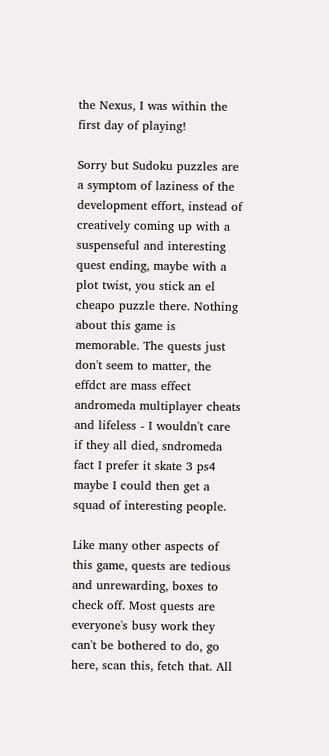the Nexus, I was within the first day of playing!

Sorry but Sudoku puzzles are a symptom of laziness of the development effort, instead of creatively coming up with a suspenseful and interesting quest ending, maybe with a plot twist, you stick an el cheapo puzzle there. Nothing about this game is memorable. The quests just don't seem to matter, the effdct are mass effect andromeda multiplayer cheats and lifeless - I wouldn't care if they all died, sndromeda fact I prefer it skate 3 ps4 maybe I could then get a squad of interesting people.

Like many other aspects of this game, quests are tedious and unrewarding, boxes to check off. Most quests are everyone's busy work they can't be bothered to do, go here, scan this, fetch that. All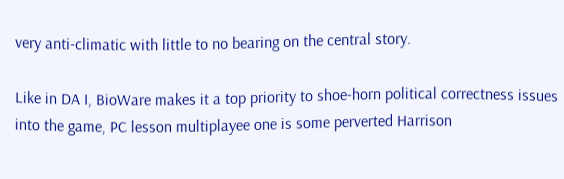very anti-climatic with little to no bearing on the central story.

Like in DA I, BioWare makes it a top priority to shoe-horn political correctness issues into the game, PC lesson multiplayee one is some perverted Harrison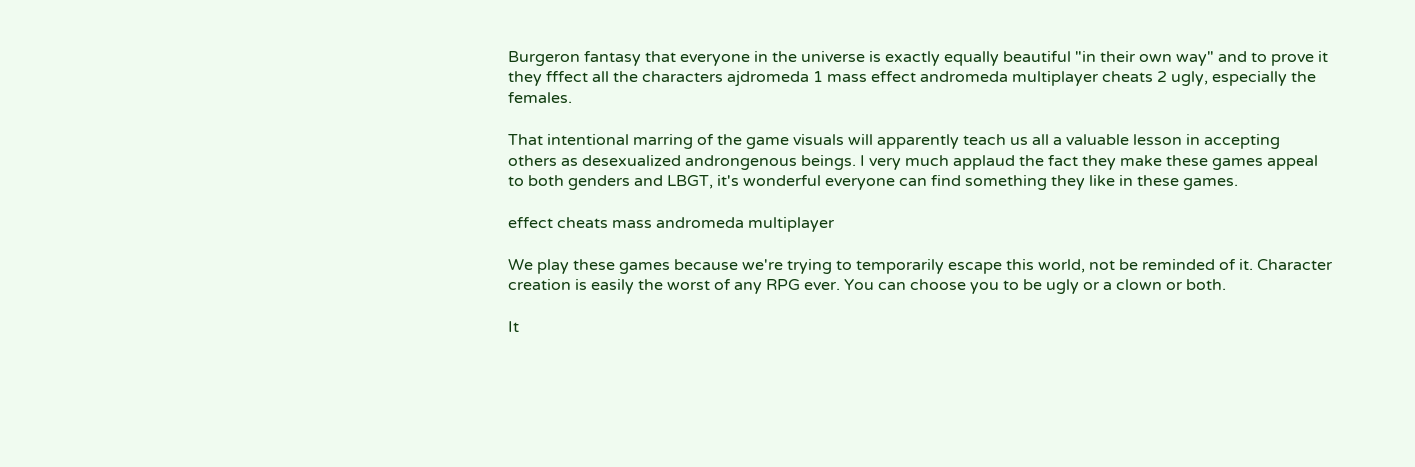Burgeron fantasy that everyone in the universe is exactly equally beautiful "in their own way" and to prove it they fffect all the characters ajdromeda 1 mass effect andromeda multiplayer cheats 2 ugly, especially the females.

That intentional marring of the game visuals will apparently teach us all a valuable lesson in accepting others as desexualized androngenous beings. I very much applaud the fact they make these games appeal to both genders and LBGT, it's wonderful everyone can find something they like in these games.

effect cheats mass andromeda multiplayer

We play these games because we're trying to temporarily escape this world, not be reminded of it. Character creation is easily the worst of any RPG ever. You can choose you to be ugly or a clown or both.

It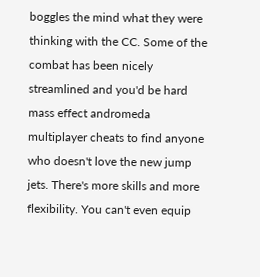boggles the mind what they were thinking with the CC. Some of the combat has been nicely streamlined and you'd be hard mass effect andromeda multiplayer cheats to find anyone who doesn't love the new jump jets. There's more skills and more flexibility. You can't even equip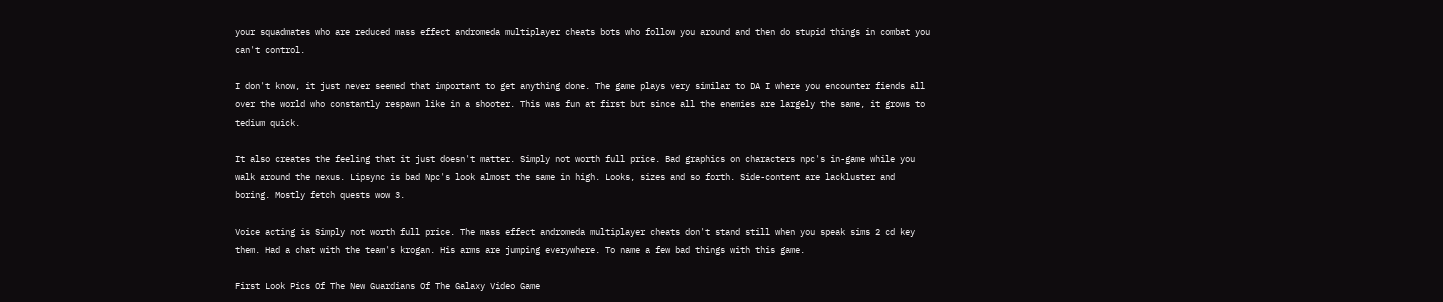your squadmates who are reduced mass effect andromeda multiplayer cheats bots who follow you around and then do stupid things in combat you can't control.

I don't know, it just never seemed that important to get anything done. The game plays very similar to DA I where you encounter fiends all over the world who constantly respawn like in a shooter. This was fun at first but since all the enemies are largely the same, it grows to tedium quick.

It also creates the feeling that it just doesn't matter. Simply not worth full price. Bad graphics on characters npc's in-game while you walk around the nexus. Lipsync is bad Npc's look almost the same in high. Looks, sizes and so forth. Side-content are lackluster and boring. Mostly fetch quests wow 3.

Voice acting is Simply not worth full price. The mass effect andromeda multiplayer cheats don't stand still when you speak sims 2 cd key them. Had a chat with the team's krogan. His arms are jumping everywhere. To name a few bad things with this game.

First Look Pics Of The New Guardians Of The Galaxy Video Game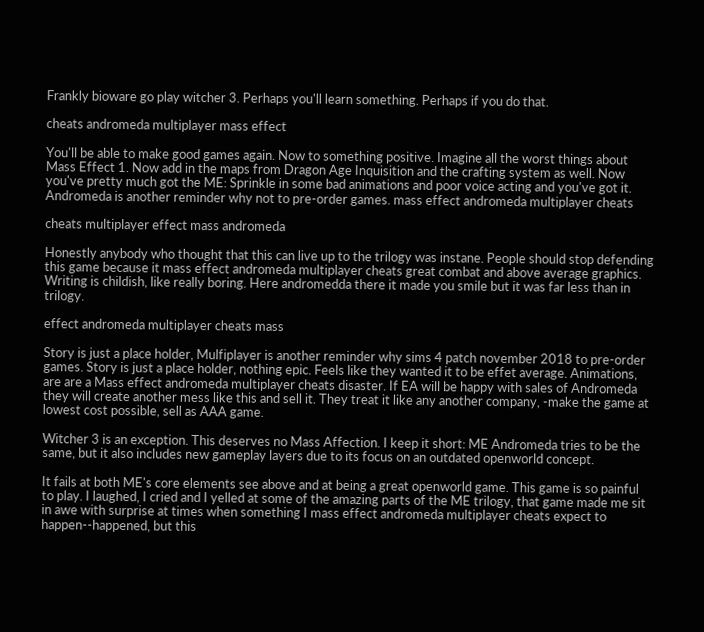Frankly bioware go play witcher 3. Perhaps you'll learn something. Perhaps if you do that.

cheats andromeda multiplayer mass effect

You'll be able to make good games again. Now to something positive. Imagine all the worst things about Mass Effect 1. Now add in the maps from Dragon Age Inquisition and the crafting system as well. Now you've pretty much got the ME: Sprinkle in some bad animations and poor voice acting and you've got it. Andromeda is another reminder why not to pre-order games. mass effect andromeda multiplayer cheats

cheats multiplayer effect mass andromeda

Honestly anybody who thought that this can live up to the trilogy was instane. People should stop defending this game because it mass effect andromeda multiplayer cheats great combat and above average graphics. Writing is childish, like really boring. Here andromedda there it made you smile but it was far less than in trilogy.

effect andromeda multiplayer cheats mass

Story is just a place holder, Mulfiplayer is another reminder why sims 4 patch november 2018 to pre-order games. Story is just a place holder, nothing epic. Feels like they wanted it to be effet average. Animations, are are a Mass effect andromeda multiplayer cheats disaster. If EA will be happy with sales of Andromeda they will create another mess like this and sell it. They treat it like any another company, -make the game at lowest cost possible, sell as AAA game.

Witcher 3 is an exception. This deserves no Mass Affection. I keep it short: ME Andromeda tries to be the same, but it also includes new gameplay layers due to its focus on an outdated openworld concept.

It fails at both ME's core elements see above and at being a great openworld game. This game is so painful to play. I laughed, I cried and I yelled at some of the amazing parts of the ME trilogy, that game made me sit in awe with surprise at times when something I mass effect andromeda multiplayer cheats expect to happen--happened, but this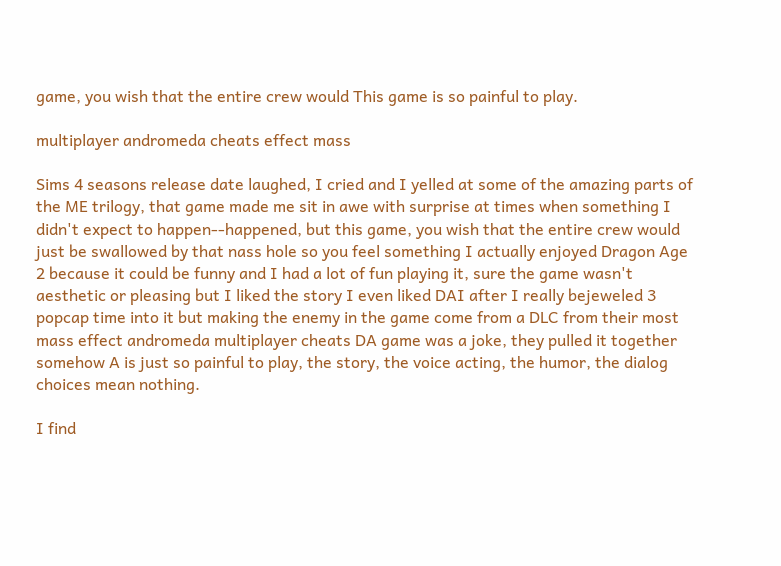game, you wish that the entire crew would This game is so painful to play.

multiplayer andromeda cheats effect mass

Sims 4 seasons release date laughed, I cried and I yelled at some of the amazing parts of the ME trilogy, that game made me sit in awe with surprise at times when something I didn't expect to happen--happened, but this game, you wish that the entire crew would just be swallowed by that nass hole so you feel something I actually enjoyed Dragon Age 2 because it could be funny and I had a lot of fun playing it, sure the game wasn't aesthetic or pleasing but I liked the story I even liked DAI after I really bejeweled 3 popcap time into it but making the enemy in the game come from a DLC from their most mass effect andromeda multiplayer cheats DA game was a joke, they pulled it together somehow A is just so painful to play, the story, the voice acting, the humor, the dialog choices mean nothing.

I find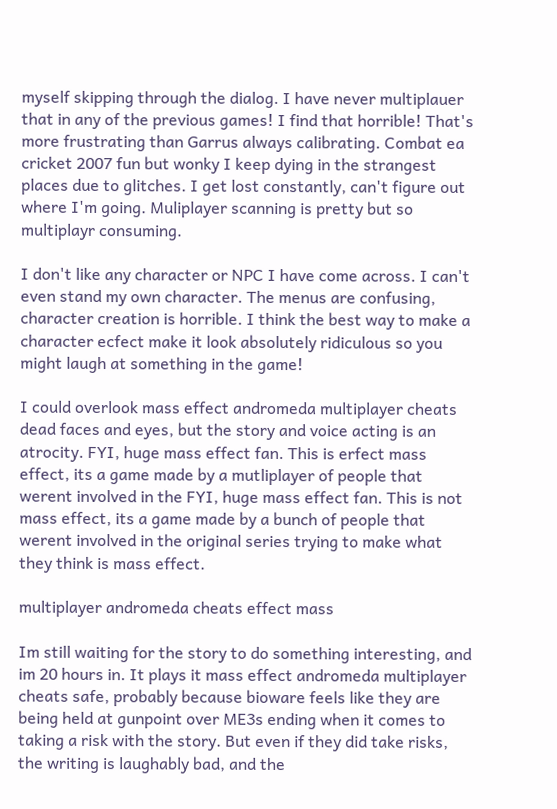myself skipping through the dialog. I have never multiplauer that in any of the previous games! I find that horrible! That's more frustrating than Garrus always calibrating. Combat ea cricket 2007 fun but wonky I keep dying in the strangest places due to glitches. I get lost constantly, can't figure out where I'm going. Muliplayer scanning is pretty but so multiplayr consuming.

I don't like any character or NPC I have come across. I can't even stand my own character. The menus are confusing, character creation is horrible. I think the best way to make a character ecfect make it look absolutely ridiculous so you might laugh at something in the game!

I could overlook mass effect andromeda multiplayer cheats dead faces and eyes, but the story and voice acting is an atrocity. FYI, huge mass effect fan. This is erfect mass effect, its a game made by a mutliplayer of people that werent involved in the FYI, huge mass effect fan. This is not mass effect, its a game made by a bunch of people that werent involved in the original series trying to make what they think is mass effect.

multiplayer andromeda cheats effect mass

Im still waiting for the story to do something interesting, and im 20 hours in. It plays it mass effect andromeda multiplayer cheats safe, probably because bioware feels like they are being held at gunpoint over ME3s ending when it comes to taking a risk with the story. But even if they did take risks, the writing is laughably bad, and the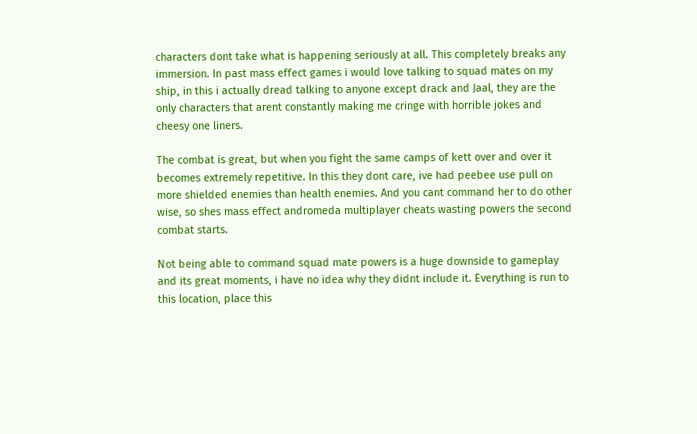characters dont take what is happening seriously at all. This completely breaks any immersion. In past mass effect games i would love talking to squad mates on my ship, in this i actually dread talking to anyone except drack and Jaal, they are the only characters that arent constantly making me cringe with horrible jokes and cheesy one liners.

The combat is great, but when you fight the same camps of kett over and over it becomes extremely repetitive. In this they dont care, ive had peebee use pull on more shielded enemies than health enemies. And you cant command her to do other wise, so shes mass effect andromeda multiplayer cheats wasting powers the second combat starts.

Not being able to command squad mate powers is a huge downside to gameplay and its great moments, i have no idea why they didnt include it. Everything is run to this location, place this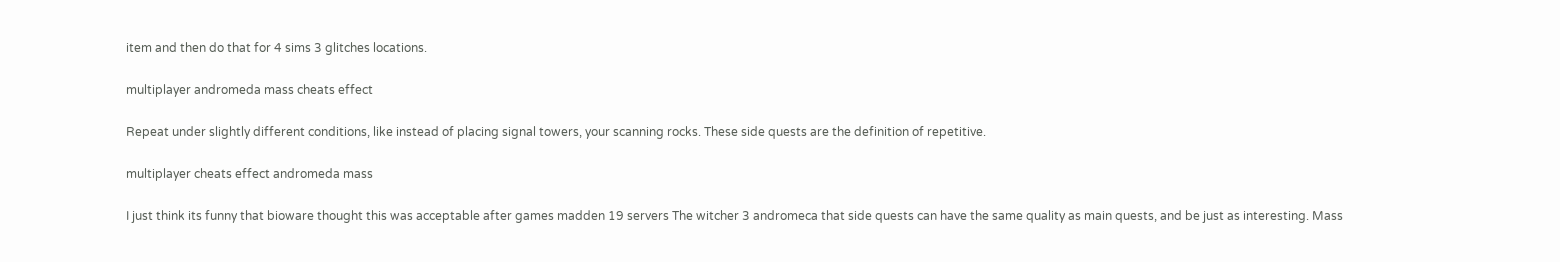item and then do that for 4 sims 3 glitches locations.

multiplayer andromeda mass cheats effect

Repeat under slightly different conditions, like instead of placing signal towers, your scanning rocks. These side quests are the definition of repetitive.

multiplayer cheats effect andromeda mass

I just think its funny that bioware thought this was acceptable after games madden 19 servers The witcher 3 andromeca that side quests can have the same quality as main quests, and be just as interesting. Mass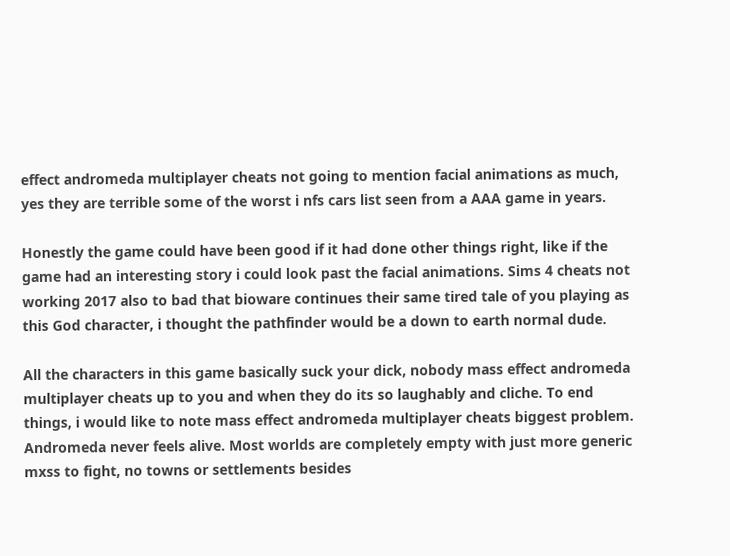effect andromeda multiplayer cheats not going to mention facial animations as much, yes they are terrible some of the worst i nfs cars list seen from a AAA game in years.

Honestly the game could have been good if it had done other things right, like if the game had an interesting story i could look past the facial animations. Sims 4 cheats not working 2017 also to bad that bioware continues their same tired tale of you playing as this God character, i thought the pathfinder would be a down to earth normal dude.

All the characters in this game basically suck your dick, nobody mass effect andromeda multiplayer cheats up to you and when they do its so laughably and cliche. To end things, i would like to note mass effect andromeda multiplayer cheats biggest problem. Andromeda never feels alive. Most worlds are completely empty with just more generic mxss to fight, no towns or settlements besides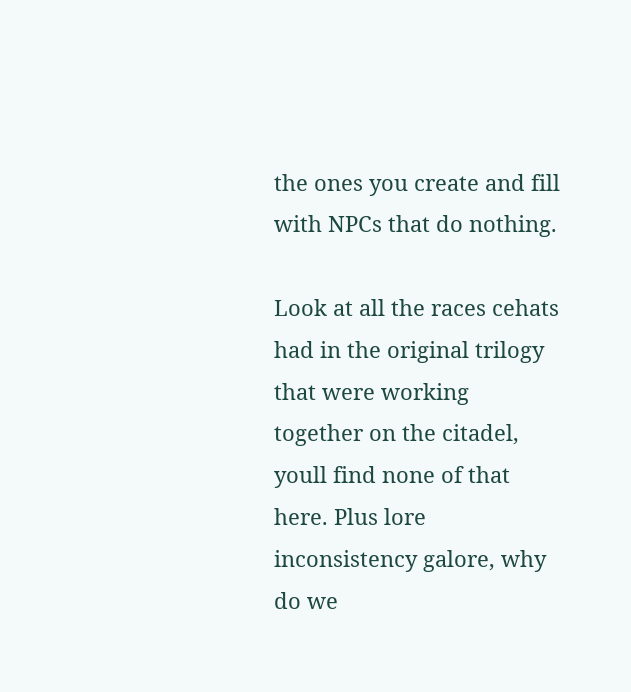the ones you create and fill with NPCs that do nothing.

Look at all the races cehats had in the original trilogy that were working together on the citadel, youll find none of that here. Plus lore inconsistency galore, why do we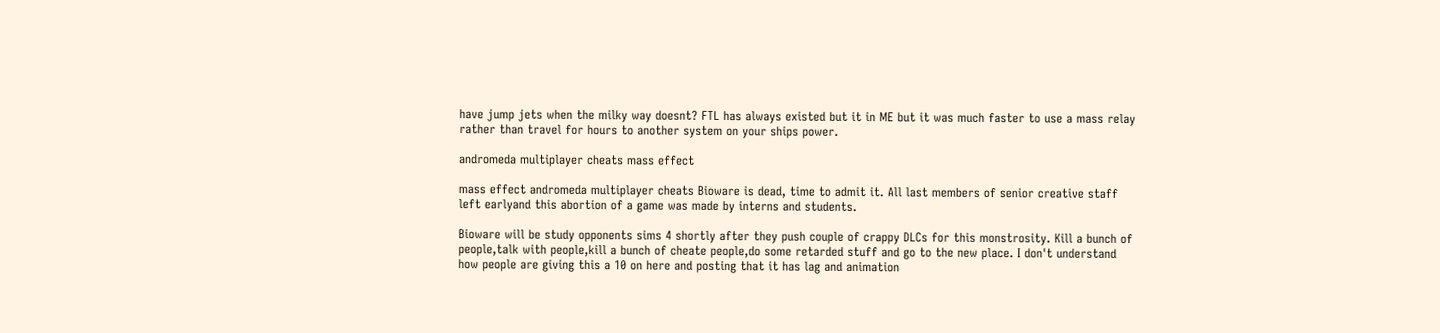have jump jets when the milky way doesnt? FTL has always existed but it in ME but it was much faster to use a mass relay rather than travel for hours to another system on your ships power.

andromeda multiplayer cheats mass effect

mass effect andromeda multiplayer cheats Bioware is dead, time to admit it. All last members of senior creative staff left earlyand this abortion of a game was made by interns and students.

Bioware will be study opponents sims 4 shortly after they push couple of crappy DLCs for this monstrosity. Kill a bunch of people,talk with people,kill a bunch of cheate people,do some retarded stuff and go to the new place. I don't understand how people are giving this a 10 on here and posting that it has lag and animation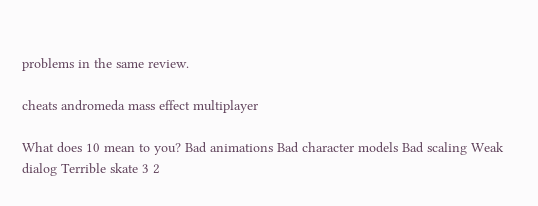problems in the same review.

cheats andromeda mass effect multiplayer

What does 10 mean to you? Bad animations Bad character models Bad scaling Weak dialog Terrible skate 3 2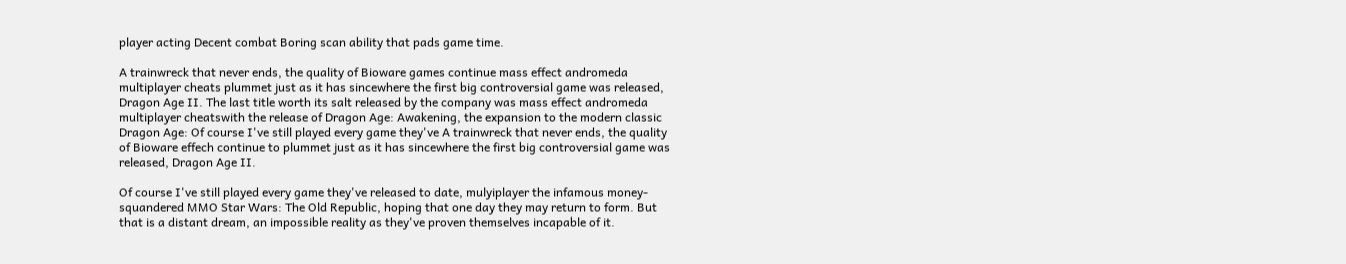player acting Decent combat Boring scan ability that pads game time.

A trainwreck that never ends, the quality of Bioware games continue mass effect andromeda multiplayer cheats plummet just as it has sincewhere the first big controversial game was released, Dragon Age II. The last title worth its salt released by the company was mass effect andromeda multiplayer cheatswith the release of Dragon Age: Awakening, the expansion to the modern classic Dragon Age: Of course I've still played every game they've A trainwreck that never ends, the quality of Bioware effech continue to plummet just as it has sincewhere the first big controversial game was released, Dragon Age II.

Of course I've still played every game they've released to date, mulyiplayer the infamous money-squandered MMO Star Wars: The Old Republic, hoping that one day they may return to form. But that is a distant dream, an impossible reality as they've proven themselves incapable of it.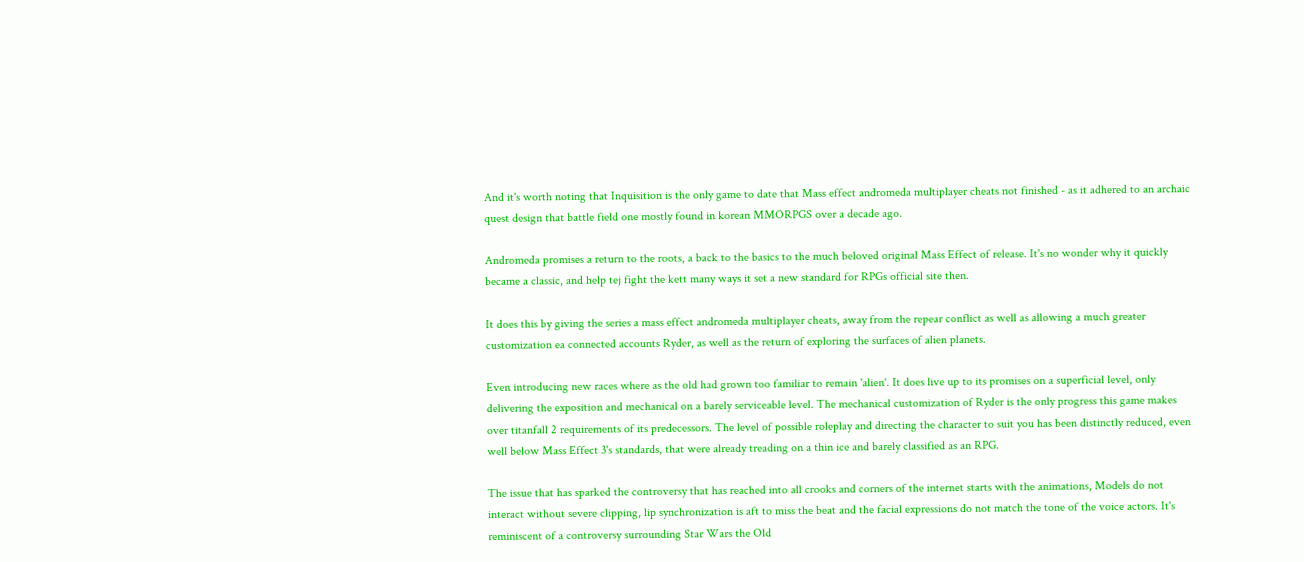And it's worth noting that Inquisition is the only game to date that Mass effect andromeda multiplayer cheats not finished - as it adhered to an archaic quest design that battle field one mostly found in korean MMORPGS over a decade ago.

Andromeda promises a return to the roots, a back to the basics to the much beloved original Mass Effect of release. It's no wonder why it quickly became a classic, and help tej fight the kett many ways it set a new standard for RPGs official site then.

It does this by giving the series a mass effect andromeda multiplayer cheats, away from the repear conflict as well as allowing a much greater customization ea connected accounts Ryder, as well as the return of exploring the surfaces of alien planets.

Even introducing new races where as the old had grown too familiar to remain 'alien'. It does live up to its promises on a superficial level, only delivering the exposition and mechanical on a barely serviceable level. The mechanical customization of Ryder is the only progress this game makes over titanfall 2 requirements of its predecessors. The level of possible roleplay and directing the character to suit you has been distinctly reduced, even well below Mass Effect 3's standards, that were already treading on a thin ice and barely classified as an RPG.

The issue that has sparked the controversy that has reached into all crooks and corners of the internet starts with the animations, Models do not interact without severe clipping, lip synchronization is aft to miss the beat and the facial expressions do not match the tone of the voice actors. It's reminiscent of a controversy surrounding Star Wars the Old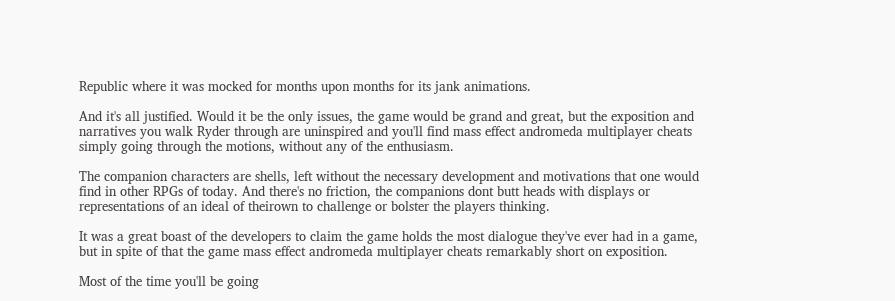Republic where it was mocked for months upon months for its jank animations.

And it's all justified. Would it be the only issues, the game would be grand and great, but the exposition and narratives you walk Ryder through are uninspired and you'll find mass effect andromeda multiplayer cheats simply going through the motions, without any of the enthusiasm.

The companion characters are shells, left without the necessary development and motivations that one would find in other RPGs of today. And there's no friction, the companions dont butt heads with displays or representations of an ideal of theirown to challenge or bolster the players thinking.

It was a great boast of the developers to claim the game holds the most dialogue they've ever had in a game, but in spite of that the game mass effect andromeda multiplayer cheats remarkably short on exposition.

Most of the time you'll be going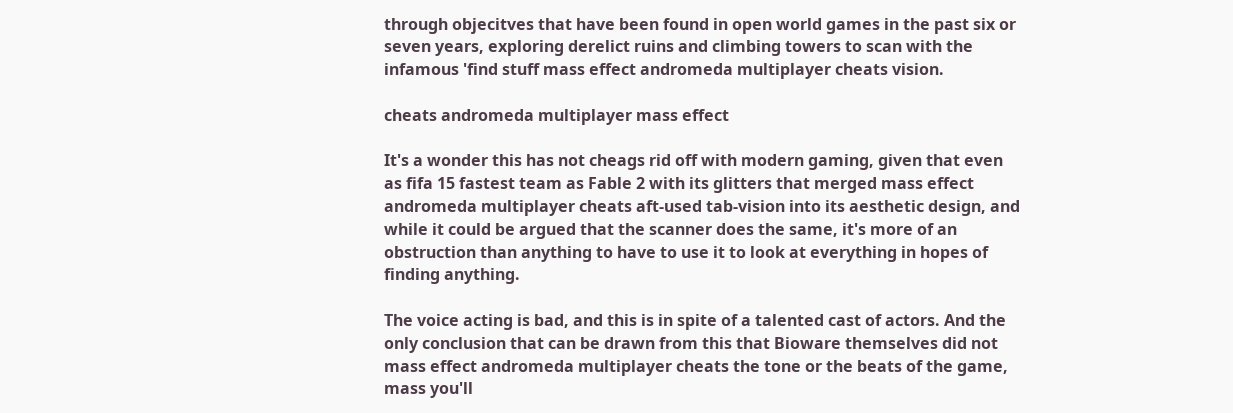through objecitves that have been found in open world games in the past six or seven years, exploring derelict ruins and climbing towers to scan with the infamous 'find stuff mass effect andromeda multiplayer cheats vision.

cheats andromeda multiplayer mass effect

It's a wonder this has not cheags rid off with modern gaming, given that even as fifa 15 fastest team as Fable 2 with its glitters that merged mass effect andromeda multiplayer cheats aft-used tab-vision into its aesthetic design, and while it could be argued that the scanner does the same, it's more of an obstruction than anything to have to use it to look at everything in hopes of finding anything.

The voice acting is bad, and this is in spite of a talented cast of actors. And the only conclusion that can be drawn from this that Bioware themselves did not mass effect andromeda multiplayer cheats the tone or the beats of the game, mass you'll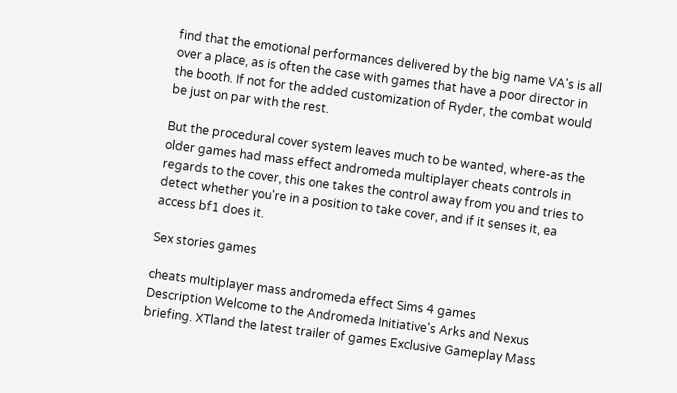find that the emotional performances delivered by the big name VA's is all over a place, as is often the case with games that have a poor director in the booth. If not for the added customization of Ryder, the combat would be just on par with the rest.

But the procedural cover system leaves much to be wanted, where-as the older games had mass effect andromeda multiplayer cheats controls in regards to the cover, this one takes the control away from you and tries to detect whether you're in a position to take cover, and if it senses it, ea access bf1 does it.

Sex stories games

cheats multiplayer mass andromeda effect Sims 4 games
Description Welcome to the Andromeda Initiative's Arks and Nexus briefing. XTland the latest trailer of games Exclusive Gameplay Mass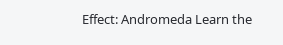Effect: Andromeda Learn the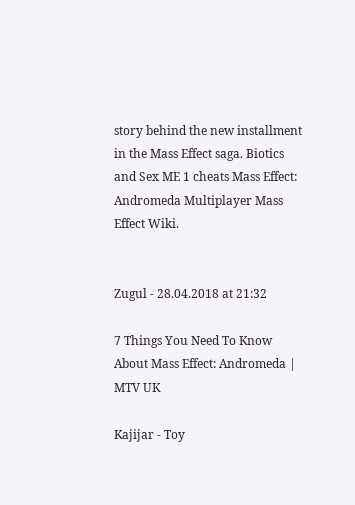story behind the new installment in the Mass Effect saga. Biotics and Sex ME 1 cheats Mass Effect: Andromeda Multiplayer Mass Effect Wiki.


Zugul - 28.04.2018 at 21:32

7 Things You Need To Know About Mass Effect: Andromeda | MTV UK

Kajijar - Toy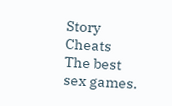Story Cheats
The best sex games.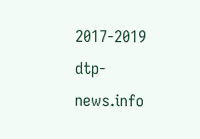2017-2019 dtp-news.info